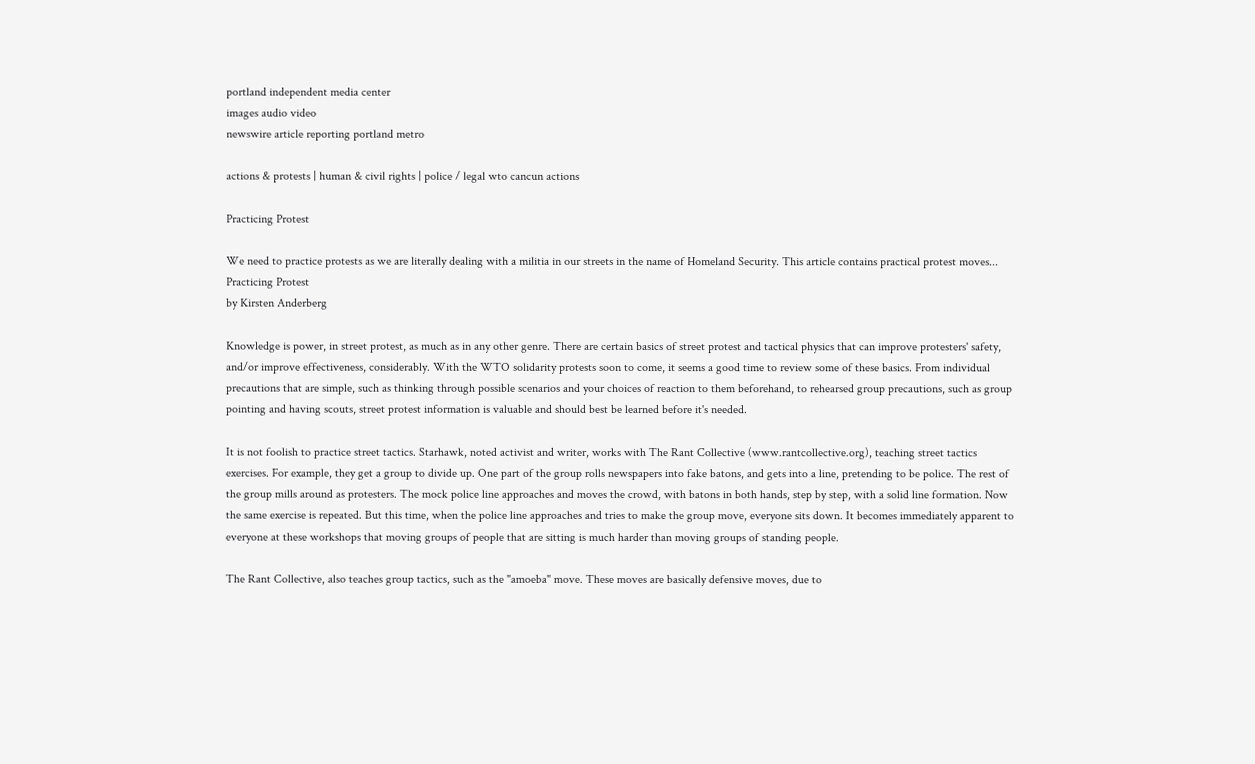portland independent media center
images audio video
newswire article reporting portland metro

actions & protests | human & civil rights | police / legal wto cancun actions

Practicing Protest

We need to practice protests as we are literally dealing with a militia in our streets in the name of Homeland Security. This article contains practical protest moves...
Practicing Protest
by Kirsten Anderberg

Knowledge is power, in street protest, as much as in any other genre. There are certain basics of street protest and tactical physics that can improve protesters' safety, and/or improve effectiveness, considerably. With the WTO solidarity protests soon to come, it seems a good time to review some of these basics. From individual precautions that are simple, such as thinking through possible scenarios and your choices of reaction to them beforehand, to rehearsed group precautions, such as group pointing and having scouts, street protest information is valuable and should best be learned before it's needed.

It is not foolish to practice street tactics. Starhawk, noted activist and writer, works with The Rant Collective (www.rantcollective.org), teaching street tactics exercises. For example, they get a group to divide up. One part of the group rolls newspapers into fake batons, and gets into a line, pretending to be police. The rest of the group mills around as protesters. The mock police line approaches and moves the crowd, with batons in both hands, step by step, with a solid line formation. Now the same exercise is repeated. But this time, when the police line approaches and tries to make the group move, everyone sits down. It becomes immediately apparent to everyone at these workshops that moving groups of people that are sitting is much harder than moving groups of standing people.

The Rant Collective, also teaches group tactics, such as the "amoeba" move. These moves are basically defensive moves, due to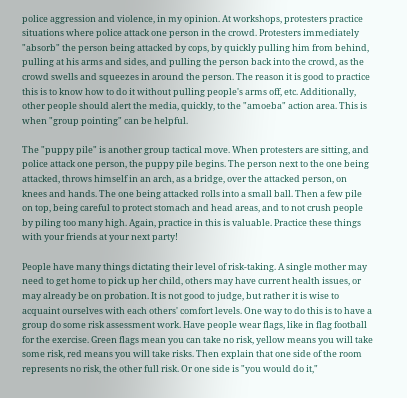police aggression and violence, in my opinion. At workshops, protesters practice situations where police attack one person in the crowd. Protesters immediately "absorb" the person being attacked by cops, by quickly pulling him from behind, pulling at his arms and sides, and pulling the person back into the crowd, as the crowd swells and squeezes in around the person. The reason it is good to practice this is to know how to do it without pulling people's arms off, etc. Additionally, other people should alert the media, quickly, to the "amoeba" action area. This is when "group pointing" can be helpful.

The "puppy pile" is another group tactical move. When protesters are sitting, and police attack one person, the puppy pile begins. The person next to the one being attacked, throws himself in an arch, as a bridge, over the attacked person, on knees and hands. The one being attacked rolls into a small ball. Then a few pile on top, being careful to protect stomach and head areas, and to not crush people by piling too many high. Again, practice in this is valuable. Practice these things with your friends at your next party!

People have many things dictating their level of risk-taking. A single mother may need to get home to pick up her child, others may have current health issues, or may already be on probation. It is not good to judge, but rather it is wise to acquaint ourselves with each others' comfort levels. One way to do this is to have a group do some risk assessment work. Have people wear flags, like in flag football for the exercise. Green flags mean you can take no risk, yellow means you will take some risk, red means you will take risks. Then explain that one side of the room represents no risk, the other full risk. Or one side is "you would do it,"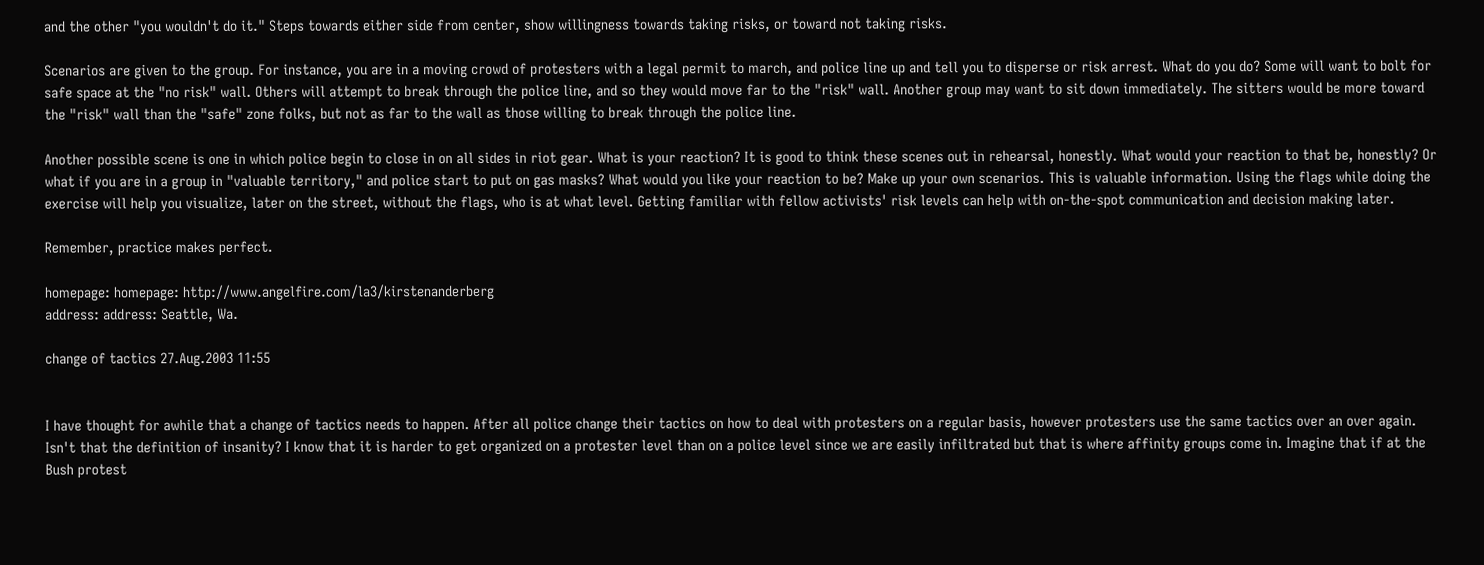and the other "you wouldn't do it." Steps towards either side from center, show willingness towards taking risks, or toward not taking risks.

Scenarios are given to the group. For instance, you are in a moving crowd of protesters with a legal permit to march, and police line up and tell you to disperse or risk arrest. What do you do? Some will want to bolt for safe space at the "no risk" wall. Others will attempt to break through the police line, and so they would move far to the "risk" wall. Another group may want to sit down immediately. The sitters would be more toward the "risk" wall than the "safe" zone folks, but not as far to the wall as those willing to break through the police line.

Another possible scene is one in which police begin to close in on all sides in riot gear. What is your reaction? It is good to think these scenes out in rehearsal, honestly. What would your reaction to that be, honestly? Or what if you are in a group in "valuable territory," and police start to put on gas masks? What would you like your reaction to be? Make up your own scenarios. This is valuable information. Using the flags while doing the exercise will help you visualize, later on the street, without the flags, who is at what level. Getting familiar with fellow activists' risk levels can help with on-the-spot communication and decision making later.

Remember, practice makes perfect.

homepage: homepage: http://www.angelfire.com/la3/kirstenanderberg
address: address: Seattle, Wa.

change of tactics 27.Aug.2003 11:55


I have thought for awhile that a change of tactics needs to happen. After all police change their tactics on how to deal with protesters on a regular basis, however protesters use the same tactics over an over again. Isn't that the definition of insanity? I know that it is harder to get organized on a protester level than on a police level since we are easily infiltrated but that is where affinity groups come in. Imagine that if at the Bush protest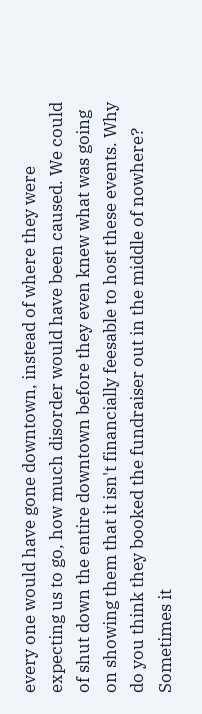every one would have gone downtown, instead of where they were expecting us to go, how much disorder would have been caused. We could of shut down the entire downtown before they even knew what was going on showing them that it isn't financially feesable to host these events. Why do you think they booked the fundraiser out in the middle of nowhere? Sometimes it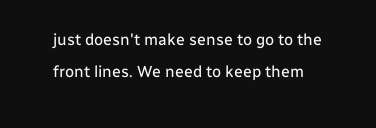just doesn't make sense to go to the front lines. We need to keep them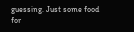guessing. Just some food for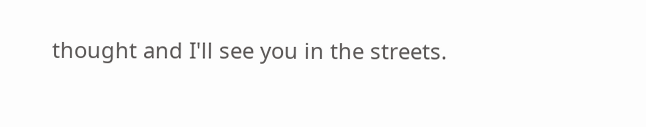thought and I'll see you in the streets.